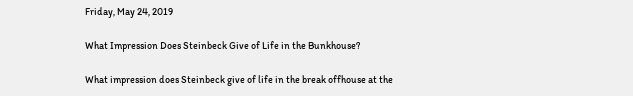Friday, May 24, 2019

What Impression Does Steinbeck Give of Life in the Bunkhouse?

What impression does Steinbeck give of life in the break offhouse at the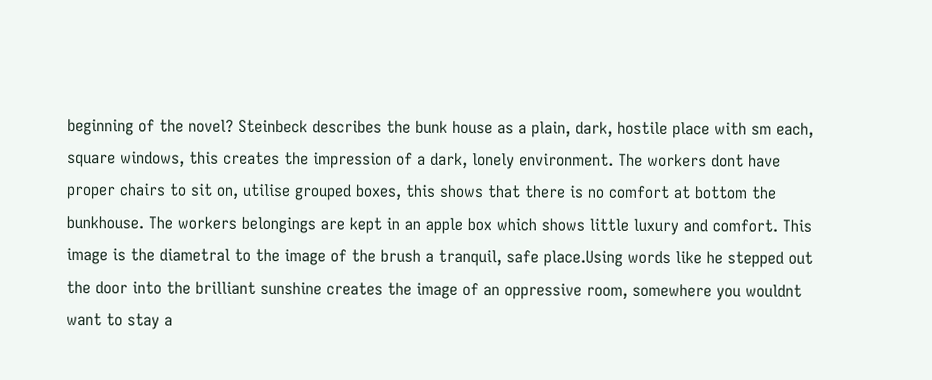beginning of the novel? Steinbeck describes the bunk house as a plain, dark, hostile place with sm each, square windows, this creates the impression of a dark, lonely environment. The workers dont have proper chairs to sit on, utilise grouped boxes, this shows that there is no comfort at bottom the bunkhouse. The workers belongings are kept in an apple box which shows little luxury and comfort. This image is the diametral to the image of the brush a tranquil, safe place.Using words like he stepped out the door into the brilliant sunshine creates the image of an oppressive room, somewhere you wouldnt want to stay a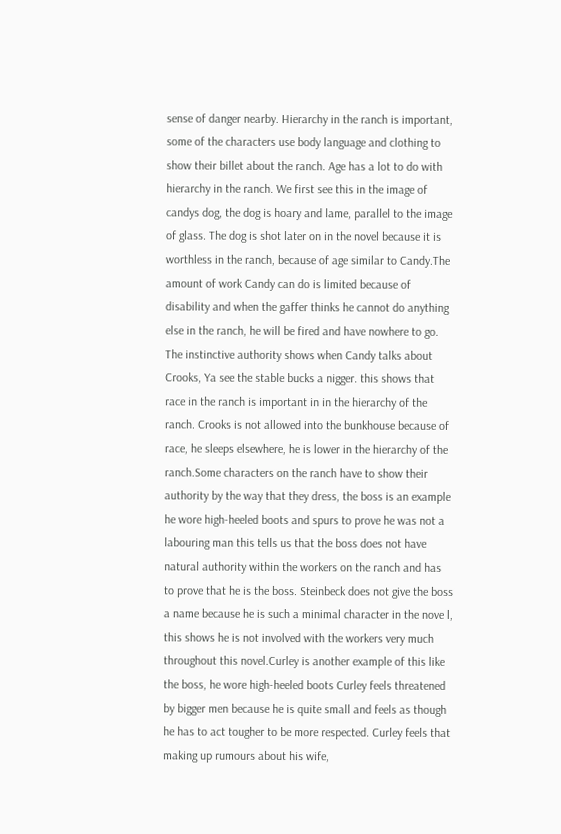sense of danger nearby. Hierarchy in the ranch is important, some of the characters use body language and clothing to show their billet about the ranch. Age has a lot to do with hierarchy in the ranch. We first see this in the image of candys dog, the dog is hoary and lame, parallel to the image of glass. The dog is shot later on in the novel because it is worthless in the ranch, because of age similar to Candy.The amount of work Candy can do is limited because of disability and when the gaffer thinks he cannot do anything else in the ranch, he will be fired and have nowhere to go. The instinctive authority shows when Candy talks about Crooks, Ya see the stable bucks a nigger. this shows that race in the ranch is important in in the hierarchy of the ranch. Crooks is not allowed into the bunkhouse because of race, he sleeps elsewhere, he is lower in the hierarchy of the ranch.Some characters on the ranch have to show their authority by the way that they dress, the boss is an example he wore high-heeled boots and spurs to prove he was not a labouring man this tells us that the boss does not have natural authority within the workers on the ranch and has to prove that he is the boss. Steinbeck does not give the boss a name because he is such a minimal character in the nove l, this shows he is not involved with the workers very much throughout this novel.Curley is another example of this like the boss, he wore high-heeled boots Curley feels threatened by bigger men because he is quite small and feels as though he has to act tougher to be more respected. Curley feels that making up rumours about his wife,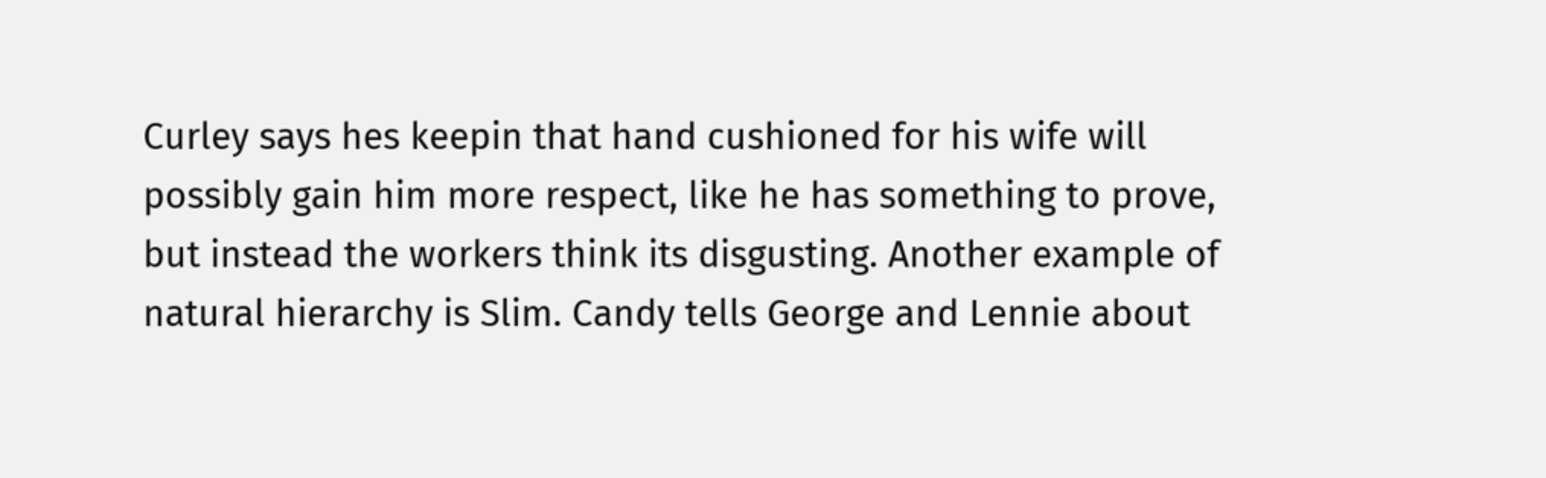Curley says hes keepin that hand cushioned for his wife will possibly gain him more respect, like he has something to prove, but instead the workers think its disgusting. Another example of natural hierarchy is Slim. Candy tells George and Lennie about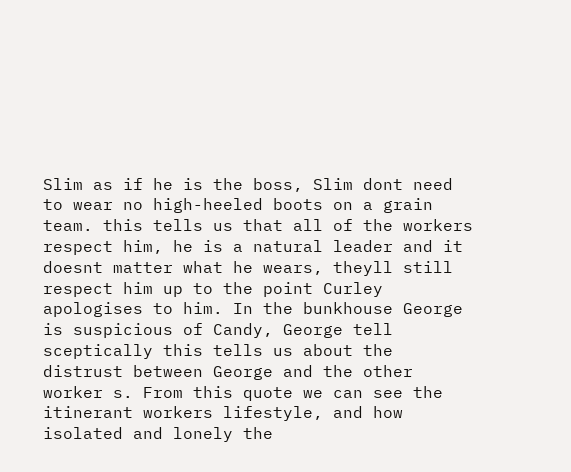Slim as if he is the boss, Slim dont need to wear no high-heeled boots on a grain team. this tells us that all of the workers respect him, he is a natural leader and it doesnt matter what he wears, theyll still respect him up to the point Curley apologises to him. In the bunkhouse George is suspicious of Candy, George tell sceptically this tells us about the distrust between George and the other worker s. From this quote we can see the itinerant workers lifestyle, and how isolated and lonely the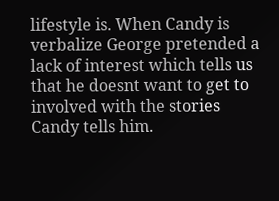lifestyle is. When Candy is verbalize George pretended a lack of interest which tells us that he doesnt want to get to involved with the stories Candy tells him.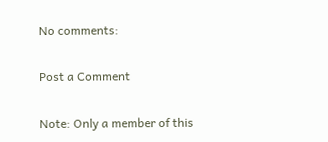No comments:

Post a Comment

Note: Only a member of this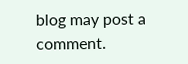blog may post a comment.